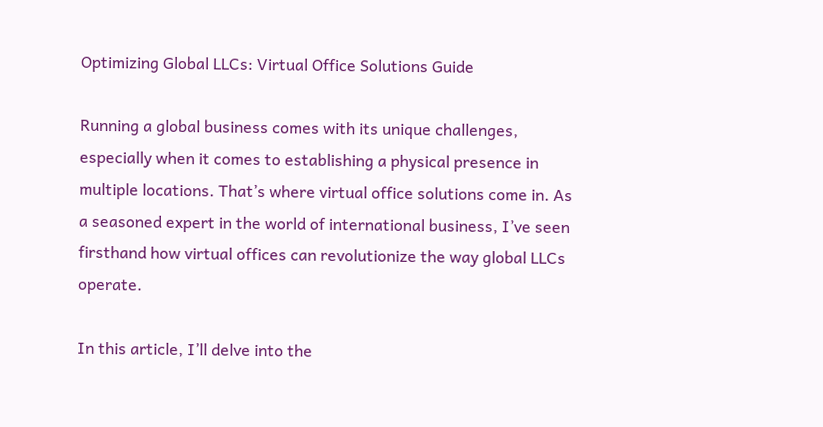Optimizing Global LLCs: Virtual Office Solutions Guide

Running a global business comes with its unique challenges, especially when it comes to establishing a physical presence in multiple locations. That’s where virtual office solutions come in. As a seasoned expert in the world of international business, I’ve seen firsthand how virtual offices can revolutionize the way global LLCs operate.

In this article, I’ll delve into the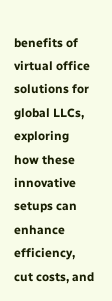benefits of virtual office solutions for global LLCs, exploring how these innovative setups can enhance efficiency, cut costs, and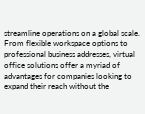streamline operations on a global scale. From flexible workspace options to professional business addresses, virtual office solutions offer a myriad of advantages for companies looking to expand their reach without the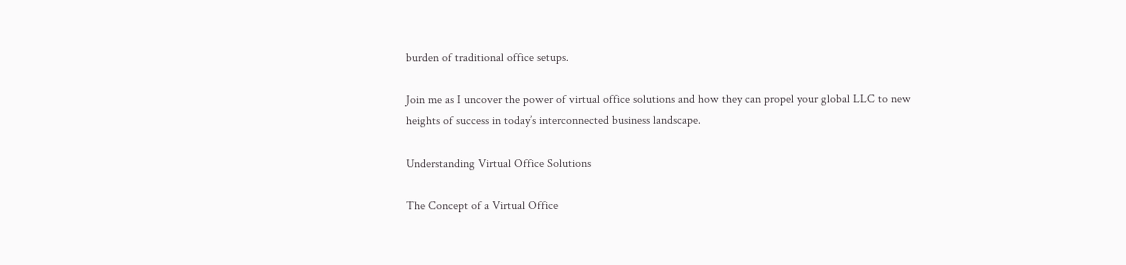burden of traditional office setups.

Join me as I uncover the power of virtual office solutions and how they can propel your global LLC to new heights of success in today’s interconnected business landscape.

Understanding Virtual Office Solutions

The Concept of a Virtual Office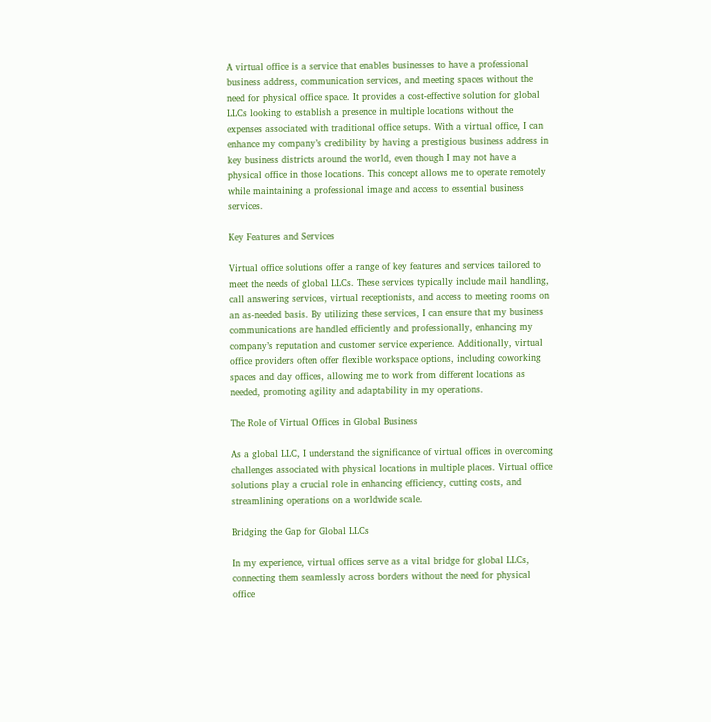A virtual office is a service that enables businesses to have a professional business address, communication services, and meeting spaces without the need for physical office space. It provides a cost-effective solution for global LLCs looking to establish a presence in multiple locations without the expenses associated with traditional office setups. With a virtual office, I can enhance my company’s credibility by having a prestigious business address in key business districts around the world, even though I may not have a physical office in those locations. This concept allows me to operate remotely while maintaining a professional image and access to essential business services.

Key Features and Services

Virtual office solutions offer a range of key features and services tailored to meet the needs of global LLCs. These services typically include mail handling, call answering services, virtual receptionists, and access to meeting rooms on an as-needed basis. By utilizing these services, I can ensure that my business communications are handled efficiently and professionally, enhancing my company’s reputation and customer service experience. Additionally, virtual office providers often offer flexible workspace options, including coworking spaces and day offices, allowing me to work from different locations as needed, promoting agility and adaptability in my operations.

The Role of Virtual Offices in Global Business

As a global LLC, I understand the significance of virtual offices in overcoming challenges associated with physical locations in multiple places. Virtual office solutions play a crucial role in enhancing efficiency, cutting costs, and streamlining operations on a worldwide scale.

Bridging the Gap for Global LLCs

In my experience, virtual offices serve as a vital bridge for global LLCs, connecting them seamlessly across borders without the need for physical office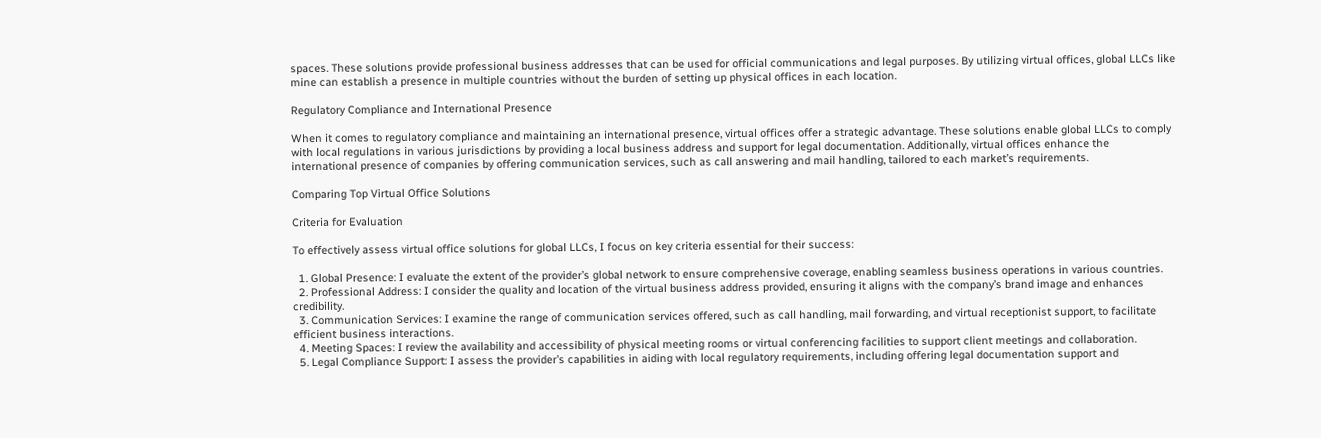spaces. These solutions provide professional business addresses that can be used for official communications and legal purposes. By utilizing virtual offices, global LLCs like mine can establish a presence in multiple countries without the burden of setting up physical offices in each location.

Regulatory Compliance and International Presence

When it comes to regulatory compliance and maintaining an international presence, virtual offices offer a strategic advantage. These solutions enable global LLCs to comply with local regulations in various jurisdictions by providing a local business address and support for legal documentation. Additionally, virtual offices enhance the international presence of companies by offering communication services, such as call answering and mail handling, tailored to each market’s requirements.

Comparing Top Virtual Office Solutions

Criteria for Evaluation

To effectively assess virtual office solutions for global LLCs, I focus on key criteria essential for their success:

  1. Global Presence: I evaluate the extent of the provider’s global network to ensure comprehensive coverage, enabling seamless business operations in various countries.
  2. Professional Address: I consider the quality and location of the virtual business address provided, ensuring it aligns with the company’s brand image and enhances credibility.
  3. Communication Services: I examine the range of communication services offered, such as call handling, mail forwarding, and virtual receptionist support, to facilitate efficient business interactions.
  4. Meeting Spaces: I review the availability and accessibility of physical meeting rooms or virtual conferencing facilities to support client meetings and collaboration.
  5. Legal Compliance Support: I assess the provider’s capabilities in aiding with local regulatory requirements, including offering legal documentation support and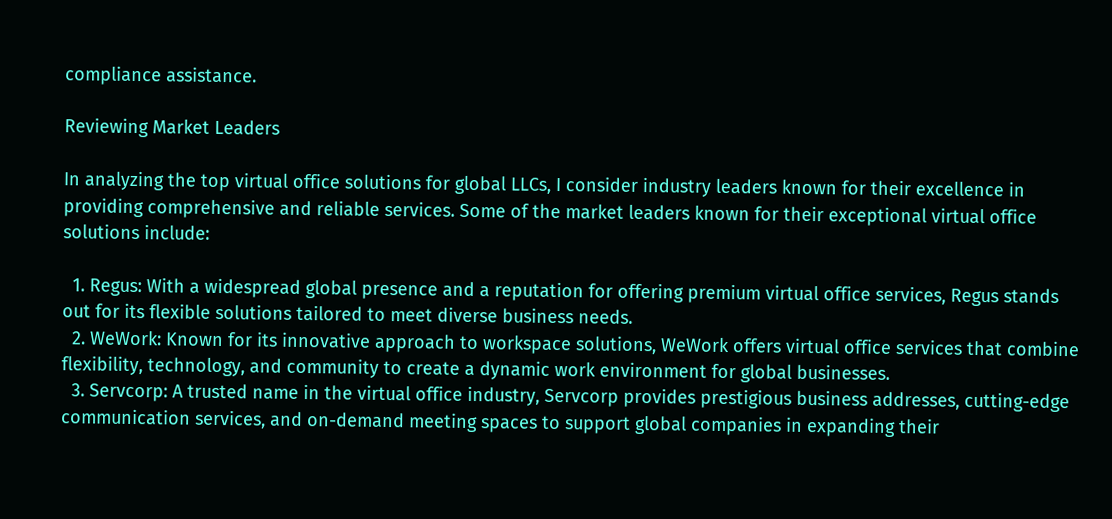compliance assistance.

Reviewing Market Leaders

In analyzing the top virtual office solutions for global LLCs, I consider industry leaders known for their excellence in providing comprehensive and reliable services. Some of the market leaders known for their exceptional virtual office solutions include:

  1. Regus: With a widespread global presence and a reputation for offering premium virtual office services, Regus stands out for its flexible solutions tailored to meet diverse business needs.
  2. WeWork: Known for its innovative approach to workspace solutions, WeWork offers virtual office services that combine flexibility, technology, and community to create a dynamic work environment for global businesses.
  3. Servcorp: A trusted name in the virtual office industry, Servcorp provides prestigious business addresses, cutting-edge communication services, and on-demand meeting spaces to support global companies in expanding their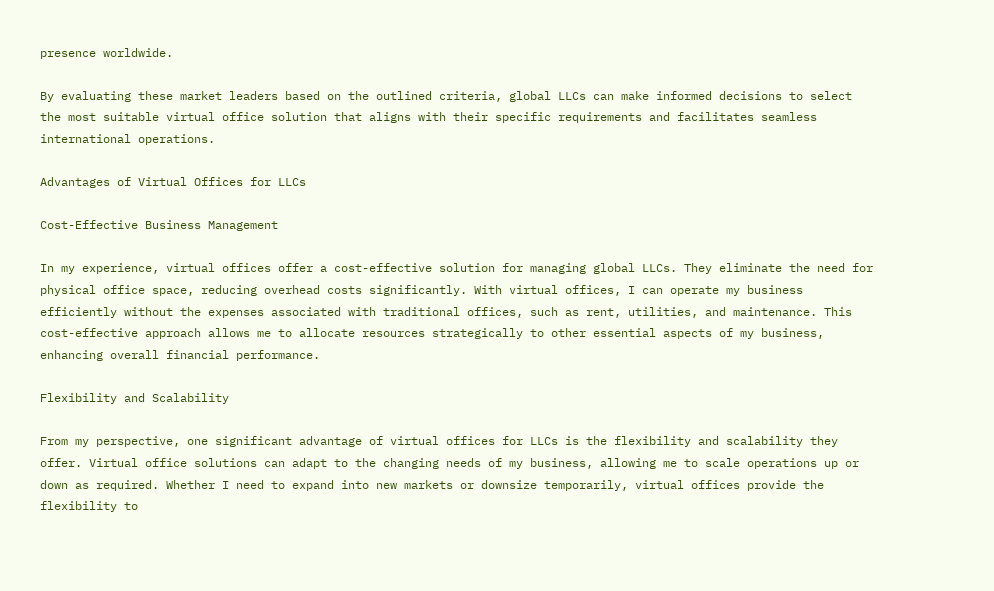presence worldwide.

By evaluating these market leaders based on the outlined criteria, global LLCs can make informed decisions to select the most suitable virtual office solution that aligns with their specific requirements and facilitates seamless international operations.

Advantages of Virtual Offices for LLCs

Cost-Effective Business Management

In my experience, virtual offices offer a cost-effective solution for managing global LLCs. They eliminate the need for physical office space, reducing overhead costs significantly. With virtual offices, I can operate my business efficiently without the expenses associated with traditional offices, such as rent, utilities, and maintenance. This cost-effective approach allows me to allocate resources strategically to other essential aspects of my business, enhancing overall financial performance.

Flexibility and Scalability

From my perspective, one significant advantage of virtual offices for LLCs is the flexibility and scalability they offer. Virtual office solutions can adapt to the changing needs of my business, allowing me to scale operations up or down as required. Whether I need to expand into new markets or downsize temporarily, virtual offices provide the flexibility to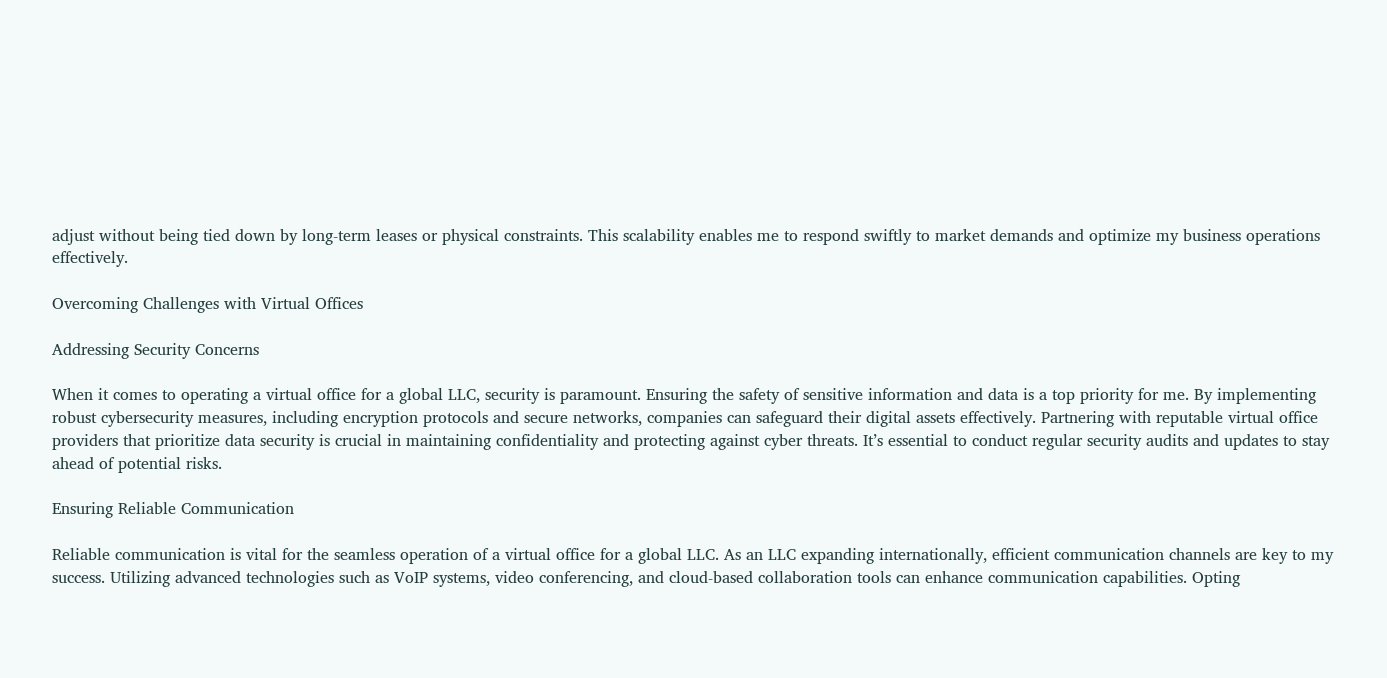adjust without being tied down by long-term leases or physical constraints. This scalability enables me to respond swiftly to market demands and optimize my business operations effectively.

Overcoming Challenges with Virtual Offices

Addressing Security Concerns

When it comes to operating a virtual office for a global LLC, security is paramount. Ensuring the safety of sensitive information and data is a top priority for me. By implementing robust cybersecurity measures, including encryption protocols and secure networks, companies can safeguard their digital assets effectively. Partnering with reputable virtual office providers that prioritize data security is crucial in maintaining confidentiality and protecting against cyber threats. It’s essential to conduct regular security audits and updates to stay ahead of potential risks.

Ensuring Reliable Communication

Reliable communication is vital for the seamless operation of a virtual office for a global LLC. As an LLC expanding internationally, efficient communication channels are key to my success. Utilizing advanced technologies such as VoIP systems, video conferencing, and cloud-based collaboration tools can enhance communication capabilities. Opting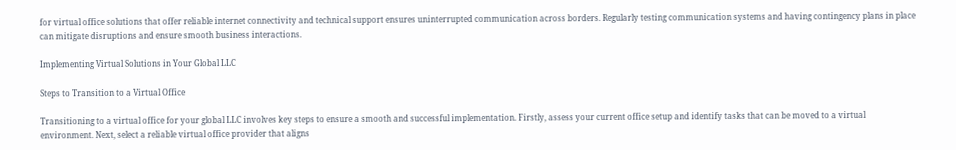for virtual office solutions that offer reliable internet connectivity and technical support ensures uninterrupted communication across borders. Regularly testing communication systems and having contingency plans in place can mitigate disruptions and ensure smooth business interactions.

Implementing Virtual Solutions in Your Global LLC

Steps to Transition to a Virtual Office

Transitioning to a virtual office for your global LLC involves key steps to ensure a smooth and successful implementation. Firstly, assess your current office setup and identify tasks that can be moved to a virtual environment. Next, select a reliable virtual office provider that aligns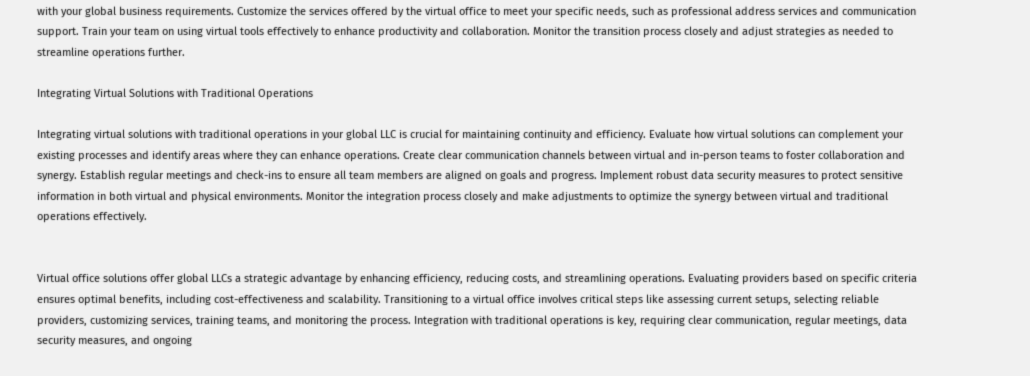with your global business requirements. Customize the services offered by the virtual office to meet your specific needs, such as professional address services and communication support. Train your team on using virtual tools effectively to enhance productivity and collaboration. Monitor the transition process closely and adjust strategies as needed to streamline operations further.

Integrating Virtual Solutions with Traditional Operations

Integrating virtual solutions with traditional operations in your global LLC is crucial for maintaining continuity and efficiency. Evaluate how virtual solutions can complement your existing processes and identify areas where they can enhance operations. Create clear communication channels between virtual and in-person teams to foster collaboration and synergy. Establish regular meetings and check-ins to ensure all team members are aligned on goals and progress. Implement robust data security measures to protect sensitive information in both virtual and physical environments. Monitor the integration process closely and make adjustments to optimize the synergy between virtual and traditional operations effectively.


Virtual office solutions offer global LLCs a strategic advantage by enhancing efficiency, reducing costs, and streamlining operations. Evaluating providers based on specific criteria ensures optimal benefits, including cost-effectiveness and scalability. Transitioning to a virtual office involves critical steps like assessing current setups, selecting reliable providers, customizing services, training teams, and monitoring the process. Integration with traditional operations is key, requiring clear communication, regular meetings, data security measures, and ongoing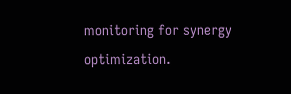monitoring for synergy optimization.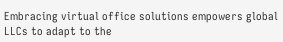Embracing virtual office solutions empowers global LLCs to adapt to the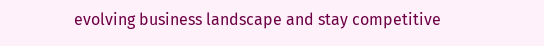evolving business landscape and stay competitive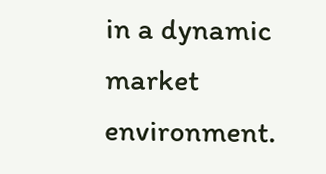in a dynamic market environment.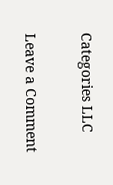Categories LLC

Leave a Comment